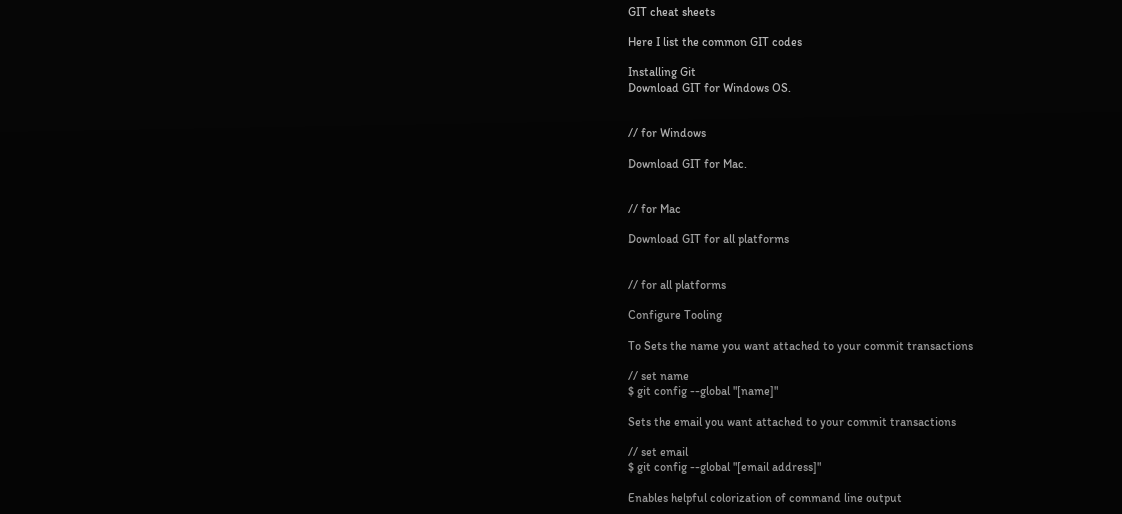GIT cheat sheets

Here I list the common GIT codes

Installing Git
Download GIT for Windows OS.


// for Windows

Download GIT for Mac.


// for Mac

Download GIT for all platforms


// for all platforms

Configure Tooling

To Sets the name you want attached to your commit transactions

// set name
$ git config --global "[name]"

Sets the email you want attached to your commit transactions

// set email
$ git config --global "[email address]"

Enables helpful colorization of command line output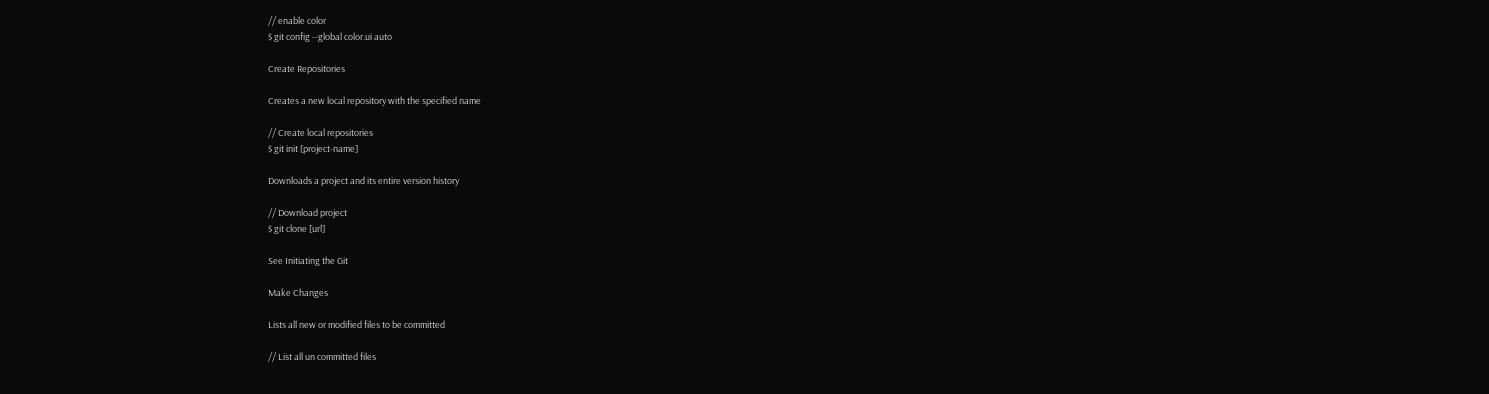// enable color
$ git config --global color.ui auto

Create Repositories

Creates a new local repository with the specified name

// Create local repositories
$ git init [project-name]

Downloads a project and its entire version history

// Download project
$ git clone [url]

See Initiating the Git

Make Changes

Lists all new or modified files to be committed

// List all un committed files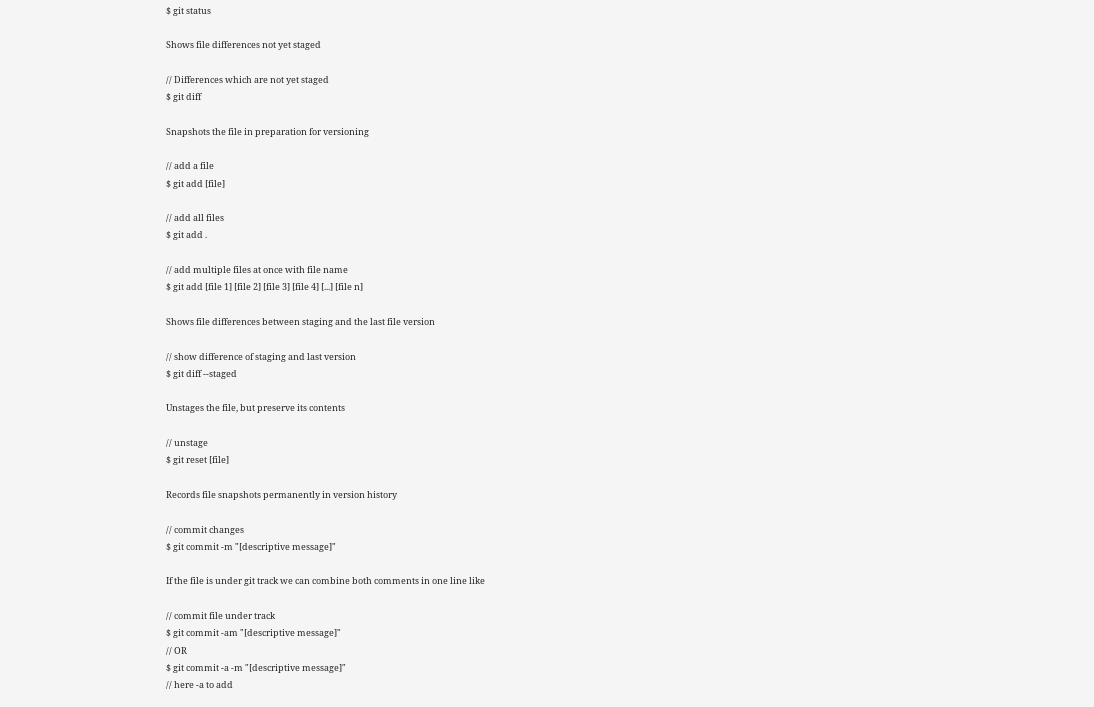$ git status

Shows file differences not yet staged

// Differences which are not yet staged
$ git diff

Snapshots the file in preparation for versioning

// add a file
$ git add [file]

// add all files
$ git add .

// add multiple files at once with file name
$ git add [file 1] [file 2] [file 3] [file 4] [...] [file n]

Shows file differences between staging and the last file version

// show difference of staging and last version
$ git diff --staged

Unstages the file, but preserve its contents

// unstage
$ git reset [file]

Records file snapshots permanently in version history

// commit changes
$ git commit -m "[descriptive message]"

If the file is under git track we can combine both comments in one line like

// commit file under track
$ git commit -am "[descriptive message]"
// OR
$ git commit -a -m "[descriptive message]"
// here -a to add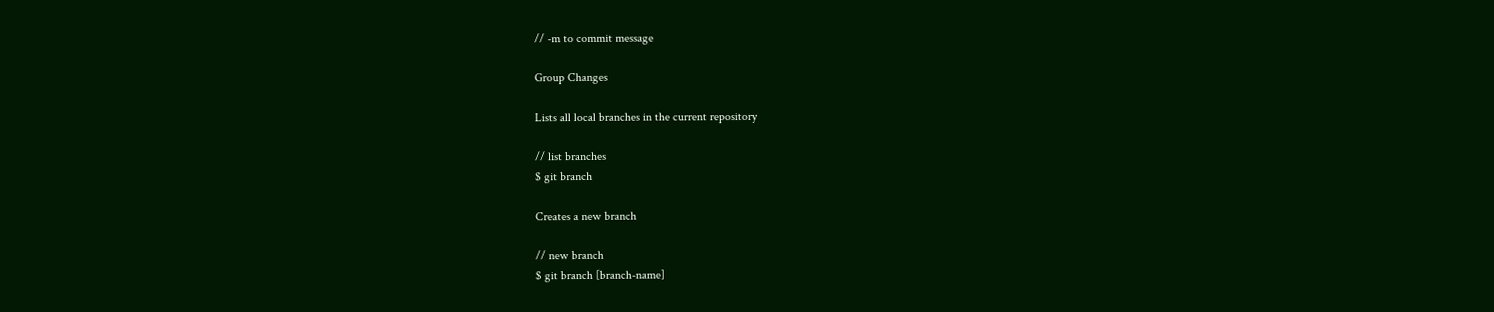// -m to commit message

Group Changes

Lists all local branches in the current repository

// list branches
$ git branch

Creates a new branch

// new branch
$ git branch [branch-name]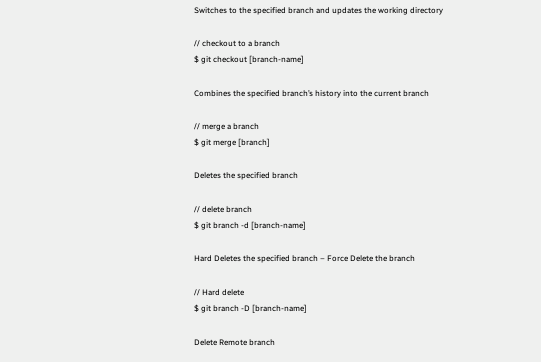Switches to the specified branch and updates the working directory

// checkout to a branch
$ git checkout [branch-name]

Combines the specified branch’s history into the current branch

// merge a branch
$ git merge [branch]

Deletes the specified branch

// delete branch
$ git branch -d [branch-name]

Hard Deletes the specified branch – Force Delete the branch

// Hard delete
$ git branch -D [branch-name]

Delete Remote branch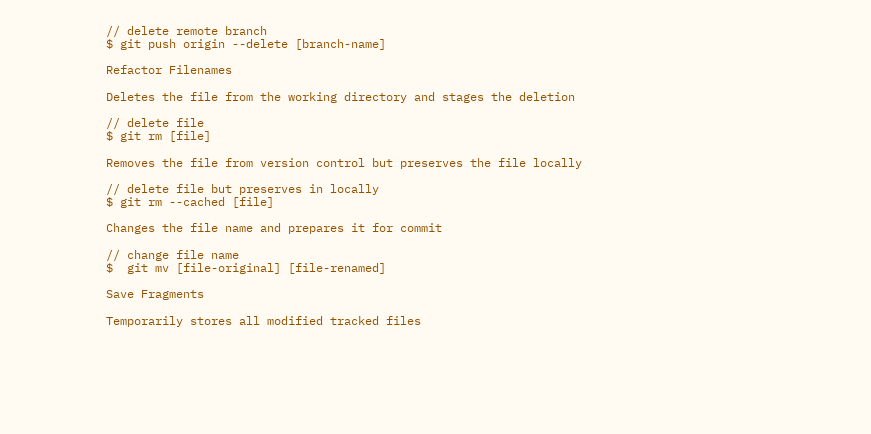// delete remote branch
$ git push origin --delete [branch-name]

Refactor Filenames

Deletes the file from the working directory and stages the deletion

// delete file
$ git rm [file]

Removes the file from version control but preserves the file locally

// delete file but preserves in locally
$ git rm --cached [file]

Changes the file name and prepares it for commit

// change file name
$  git mv [file-original] [file-renamed]

Save Fragments

Temporarily stores all modified tracked files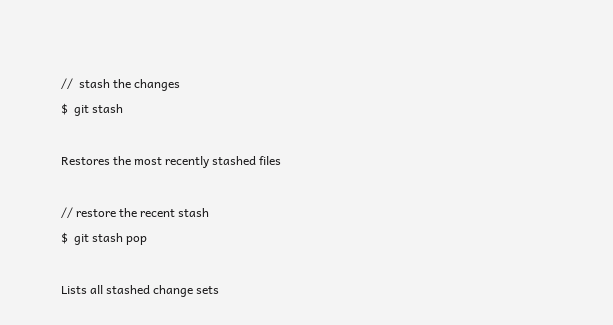//  stash the changes
$  git stash

Restores the most recently stashed files

// restore the recent stash
$  git stash pop

Lists all stashed change sets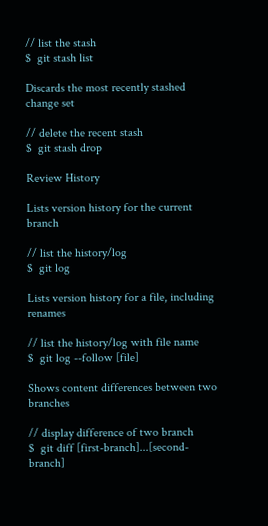// list the stash
$  git stash list

Discards the most recently stashed change set

// delete the recent stash
$  git stash drop

Review History

Lists version history for the current branch

// list the history/log
$  git log

Lists version history for a file, including renames

// list the history/log with file name
$  git log --follow [file]

Shows content differences between two branches

// display difference of two branch
$  git diff [first-branch]...[second-branch]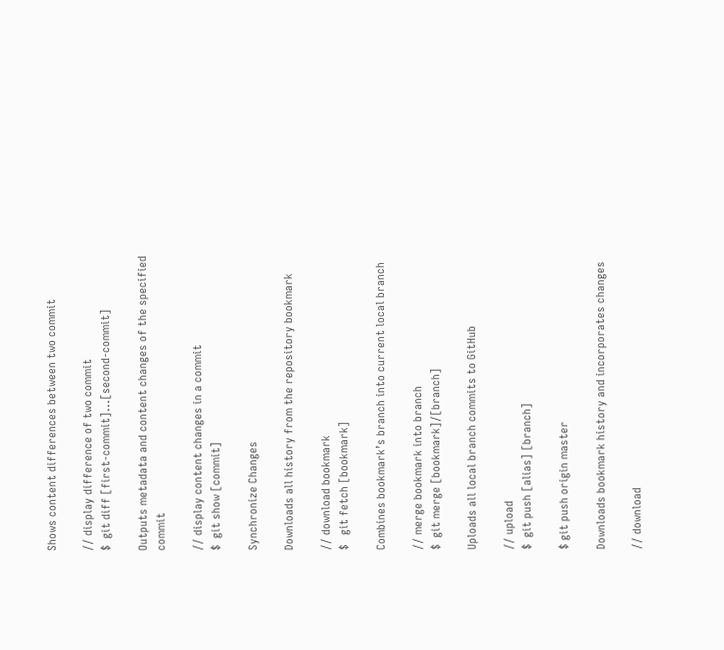Shows content differences between two commit

// display difference of two commit
$  git diff [first-commit]...[second-commit]

Outputs metadata and content changes of the specified commit

// display content changes in a commit
$  git show [commit]

Synchronize Changes

Downloads all history from the repository bookmark

// download bookmark
$   git fetch [bookmark]

Combines bookmark’s branch into current local branch

// merge bookmark into branch
$  git merge [bookmark]/[branch]

Uploads all local branch commits to GitHub

// upload
$  git push [alias] [branch]

$ git push origin master

Downloads bookmark history and incorporates changes

// download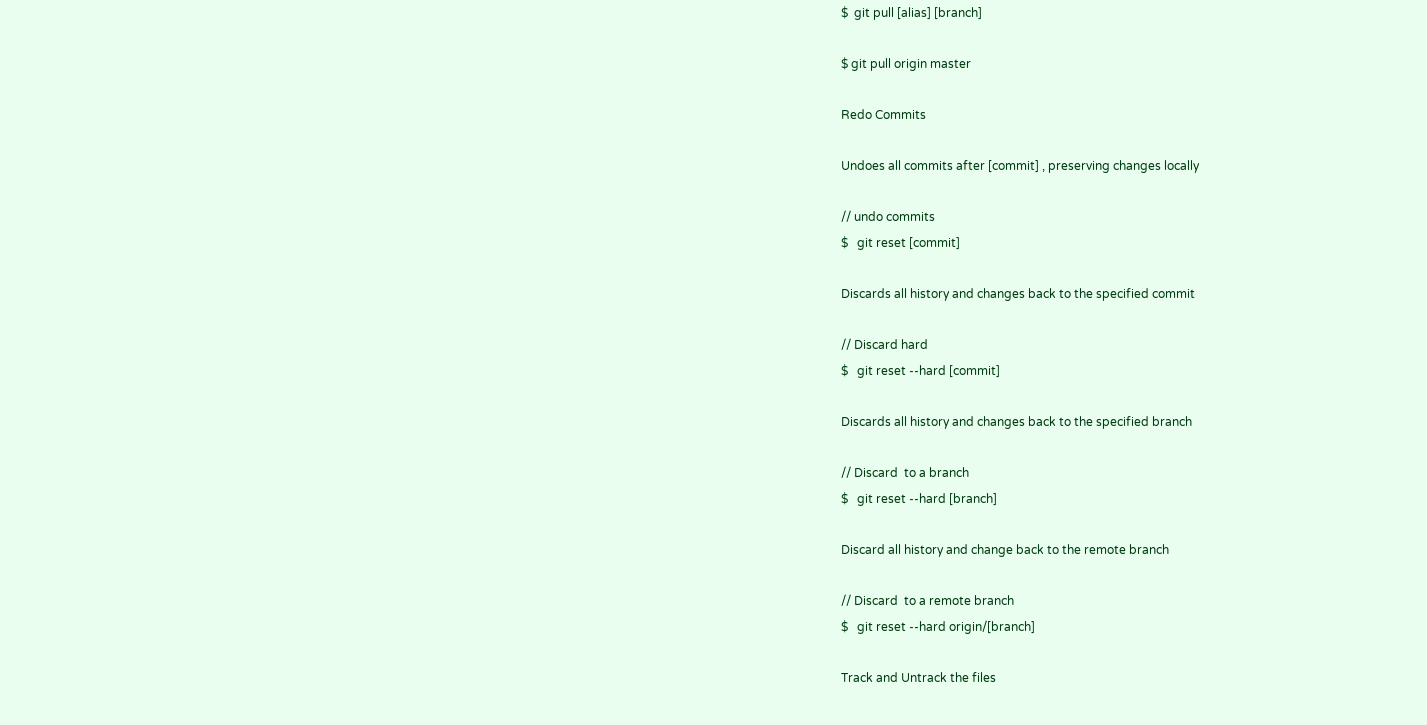$  git pull [alias] [branch]

$ git pull origin master

Redo Commits

Undoes all commits after [commit] , preserving changes locally

// undo commits
$   git reset [commit]

Discards all history and changes back to the specified commit

// Discard hard
$   git reset --hard [commit]

Discards all history and changes back to the specified branch

// Discard  to a branch
$   git reset --hard [branch]

Discard all history and change back to the remote branch

// Discard  to a remote branch
$   git reset --hard origin/[branch]

Track and Untrack the files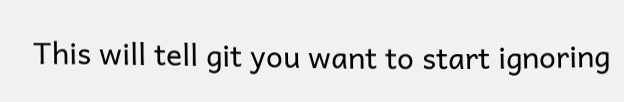This will tell git you want to start ignoring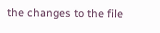the changes to the file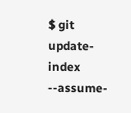$ git update-index --assume-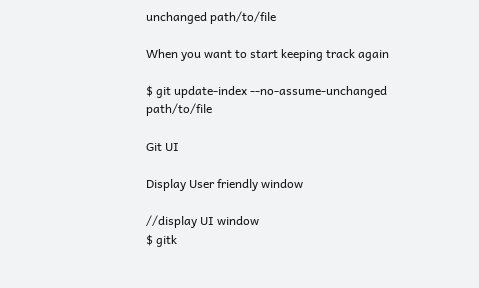unchanged path/to/file

When you want to start keeping track again

$ git update-index --no-assume-unchanged path/to/file

Git UI

Display User friendly window

//display UI window
$ gitk